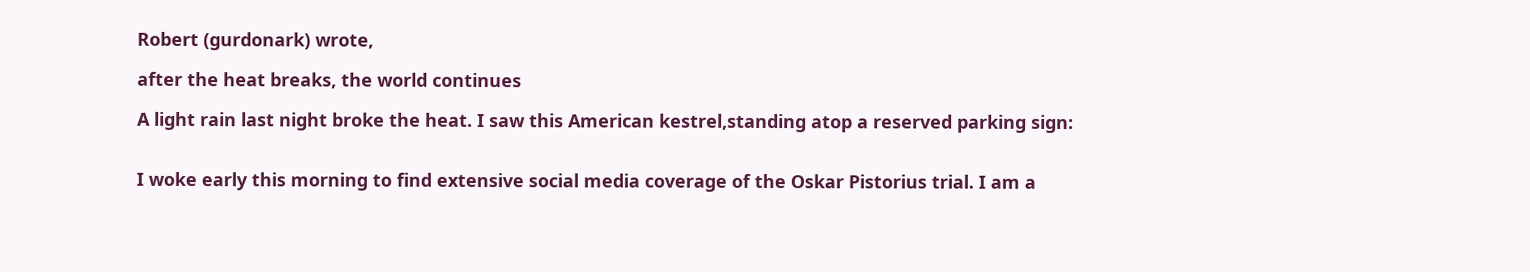Robert (gurdonark) wrote,

after the heat breaks, the world continues

A light rain last night broke the heat. I saw this American kestrel,standing atop a reserved parking sign:


I woke early this morning to find extensive social media coverage of the Oskar Pistorius trial. I am a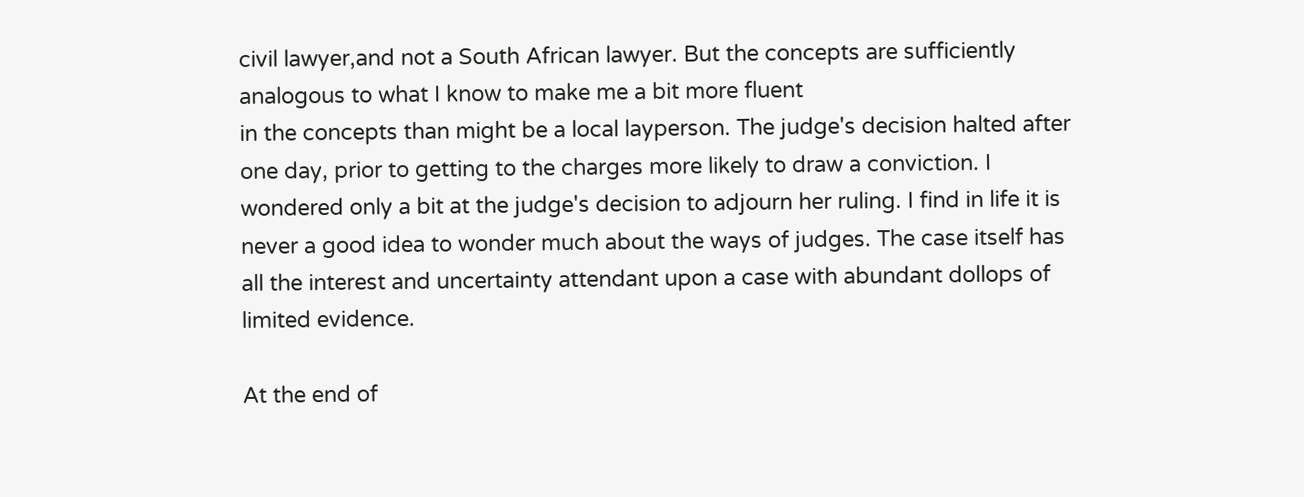civil lawyer,and not a South African lawyer. But the concepts are sufficiently analogous to what I know to make me a bit more fluent
in the concepts than might be a local layperson. The judge's decision halted after one day, prior to getting to the charges more likely to draw a conviction. I wondered only a bit at the judge's decision to adjourn her ruling. I find in life it is never a good idea to wonder much about the ways of judges. The case itself has all the interest and uncertainty attendant upon a case with abundant dollops of limited evidence.

At the end of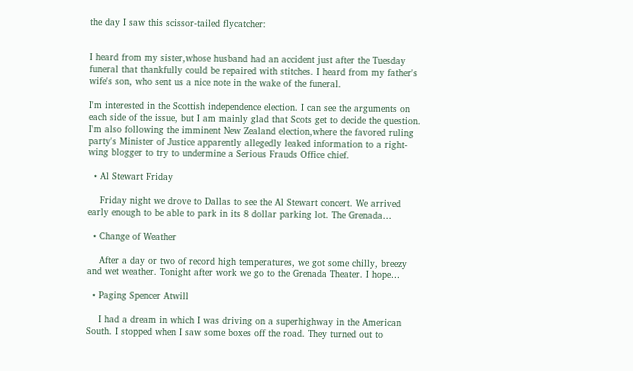the day I saw this scissor-tailed flycatcher:


I heard from my sister,whose husband had an accident just after the Tuesday funeral that thankfully could be repaired with stitches. I heard from my father's wife's son, who sent us a nice note in the wake of the funeral.

I'm interested in the Scottish independence election. I can see the arguments on each side of the issue, but I am mainly glad that Scots get to decide the question.
I'm also following the imminent New Zealand election,where the favored ruling party's Minister of Justice apparently allegedly leaked information to a right-wing blogger to try to undermine a Serious Frauds Office chief.

  • Al Stewart Friday

    Friday night we drove to Dallas to see the Al Stewart concert. We arrived early enough to be able to park in its 8 dollar parking lot. The Grenada…

  • Change of Weather

    After a day or two of record high temperatures, we got some chilly, breezy and wet weather. Tonight after work we go to the Grenada Theater. I hope…

  • Paging Spencer Atwill

    I had a dream in which I was driving on a superhighway in the American South. I stopped when I saw some boxes off the road. They turned out to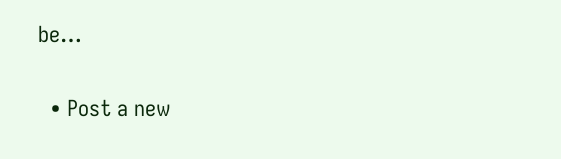be…

  • Post a new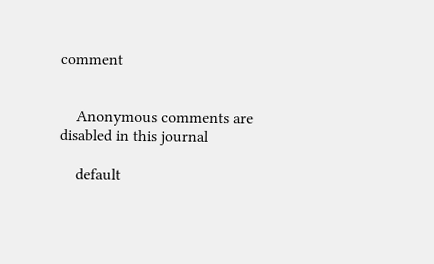comment


    Anonymous comments are disabled in this journal

    default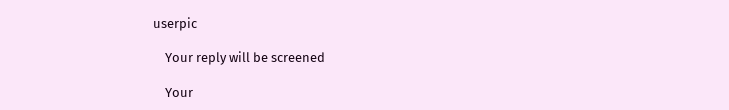userpic

    Your reply will be screened

    Your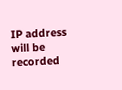IP address will be recorded